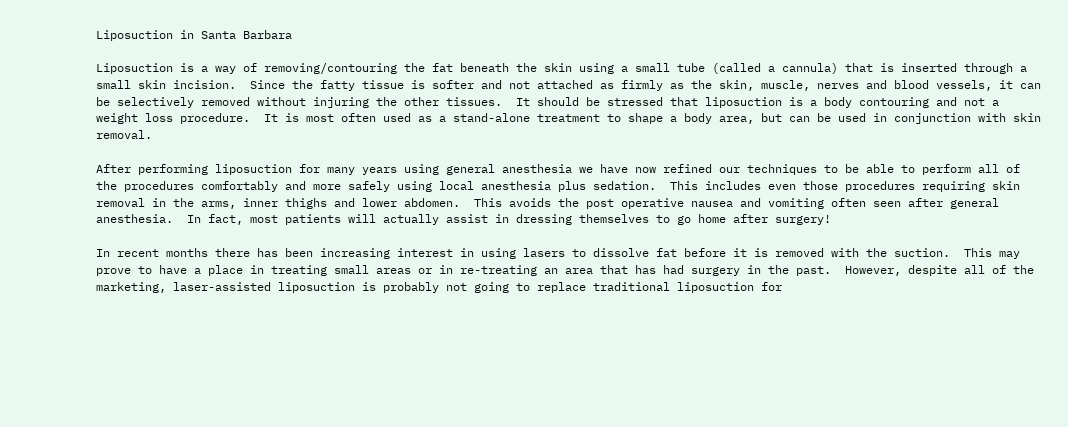Liposuction in Santa Barbara

Liposuction is a way of removing/contouring the fat beneath the skin using a small tube (called a cannula) that is inserted through a small skin incision.  Since the fatty tissue is softer and not attached as firmly as the skin, muscle, nerves and blood vessels, it can be selectively removed without injuring the other tissues.  It should be stressed that liposuction is a body contouring and not a weight loss procedure.  It is most often used as a stand-alone treatment to shape a body area, but can be used in conjunction with skin removal.

After performing liposuction for many years using general anesthesia we have now refined our techniques to be able to perform all of the procedures comfortably and more safely using local anesthesia plus sedation.  This includes even those procedures requiring skin removal in the arms, inner thighs and lower abdomen.  This avoids the post operative nausea and vomiting often seen after general anesthesia.  In fact, most patients will actually assist in dressing themselves to go home after surgery!

In recent months there has been increasing interest in using lasers to dissolve fat before it is removed with the suction.  This may prove to have a place in treating small areas or in re-treating an area that has had surgery in the past.  However, despite all of the marketing, laser-assisted liposuction is probably not going to replace traditional liposuction for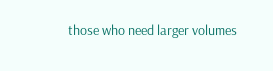those who need larger volumes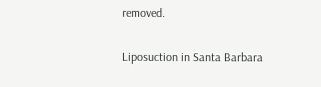removed.

Liposuction in Santa Barbara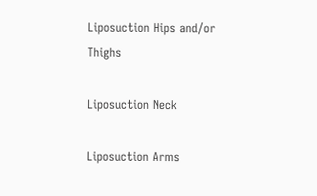Liposuction Hips and/or Thighs

Liposuction Neck

Liposuction Arms